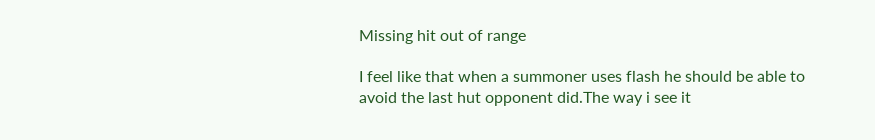Missing hit out of range

I feel like that when a summoner uses flash he should be able to avoid the last hut opponent did.The way i see it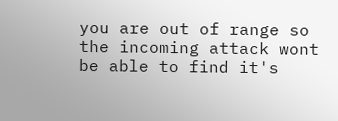you are out of range so the incoming attack wont be able to find it's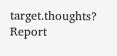target.thoughts?
Report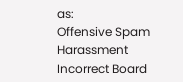as:
Offensive Spam Harassment Incorrect Board